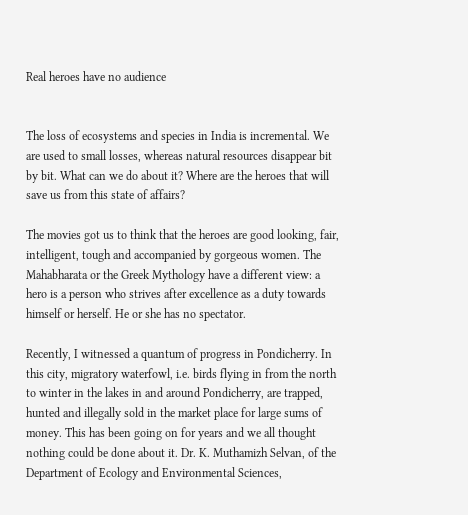Real heroes have no audience


The loss of ecosystems and species in India is incremental. We are used to small losses, whereas natural resources disappear bit by bit. What can we do about it? Where are the heroes that will save us from this state of affairs?

The movies got us to think that the heroes are good looking, fair, intelligent, tough and accompanied by gorgeous women. The Mahabharata or the Greek Mythology have a different view: a hero is a person who strives after excellence as a duty towards himself or herself. He or she has no spectator.

Recently, I witnessed a quantum of progress in Pondicherry. In this city, migratory waterfowl, i.e. birds flying in from the north to winter in the lakes in and around Pondicherry, are trapped, hunted and illegally sold in the market place for large sums of money. This has been going on for years and we all thought nothing could be done about it. Dr. K. Muthamizh Selvan, of the Department of Ecology and Environmental Sciences,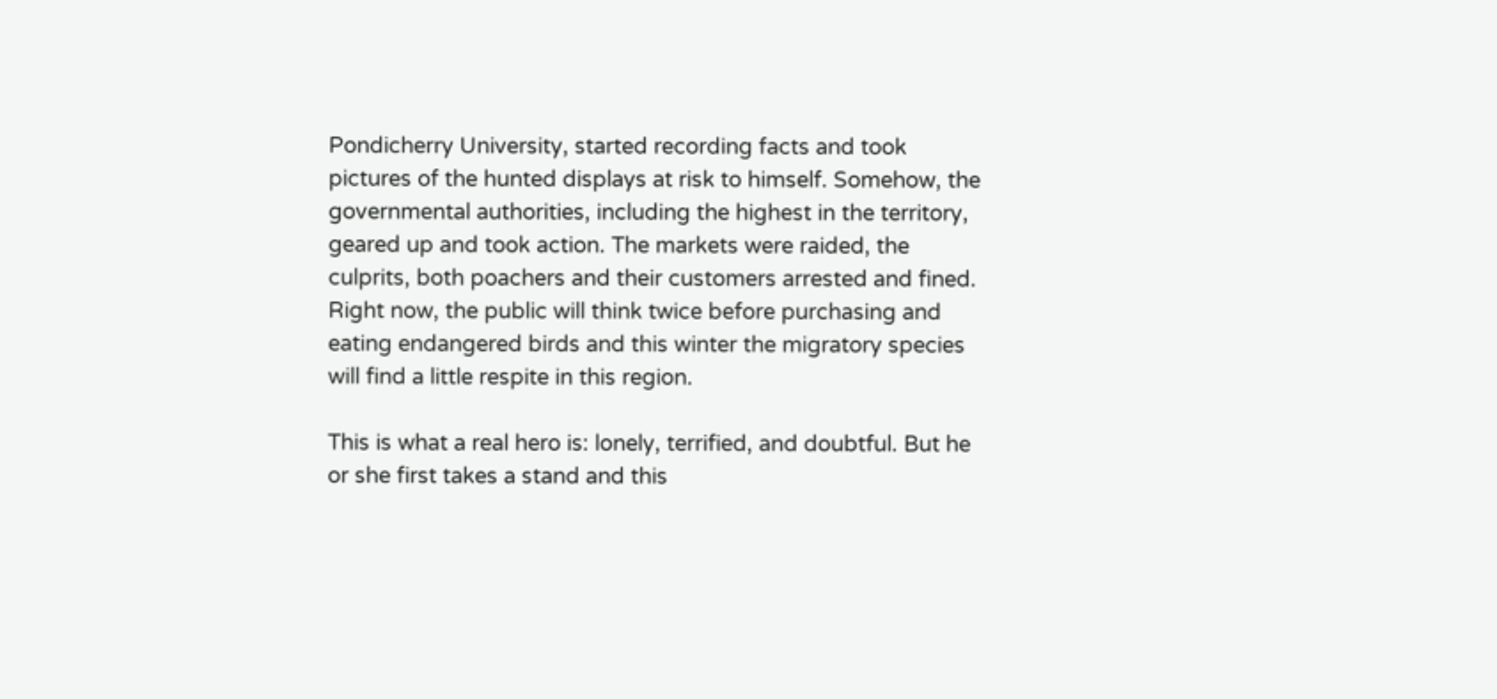Pondicherry University, started recording facts and took pictures of the hunted displays at risk to himself. Somehow, the governmental authorities, including the highest in the territory, geared up and took action. The markets were raided, the culprits, both poachers and their customers arrested and fined. Right now, the public will think twice before purchasing and eating endangered birds and this winter the migratory species will find a little respite in this region.

This is what a real hero is: lonely, terrified, and doubtful. But he or she first takes a stand and this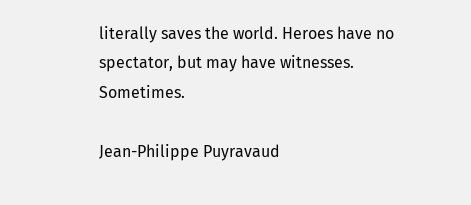literally saves the world. Heroes have no spectator, but may have witnesses. Sometimes.

Jean-Philippe Puyravaud